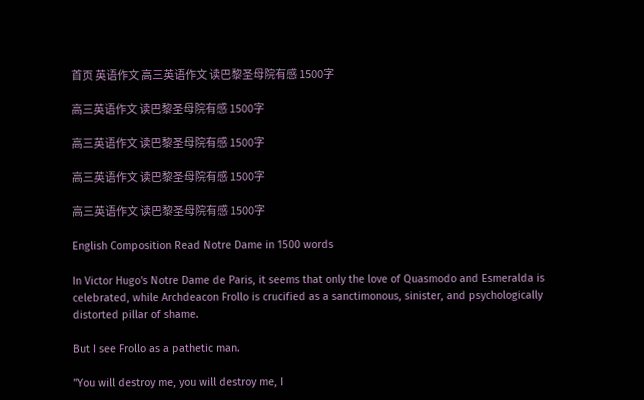首页 英语作文 高三英语作文 读巴黎圣母院有感 1500字

高三英语作文 读巴黎圣母院有感 1500字

高三英语作文 读巴黎圣母院有感 1500字

高三英语作文 读巴黎圣母院有感 1500字

高三英语作文 读巴黎圣母院有感 1500字

English Composition Read Notre Dame in 1500 words

In Victor Hugo's Notre Dame de Paris, it seems that only the love of Quasmodo and Esmeralda is celebrated, while Archdeacon Frollo is crucified as a sanctimonous, sinister, and psychologically distorted pillar of shame.

But I see Frollo as a pathetic man.

"You will destroy me, you will destroy me, I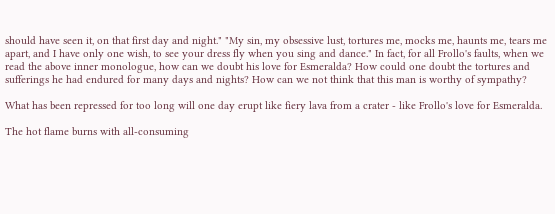should have seen it, on that first day and night." "My sin, my obsessive lust, tortures me, mocks me, haunts me, tears me apart, and I have only one wish, to see your dress fly when you sing and dance." In fact, for all Frollo's faults, when we read the above inner monologue, how can we doubt his love for Esmeralda? How could one doubt the tortures and sufferings he had endured for many days and nights? How can we not think that this man is worthy of sympathy?

What has been repressed for too long will one day erupt like fiery lava from a crater - like Frollo's love for Esmeralda.

The hot flame burns with all-consuming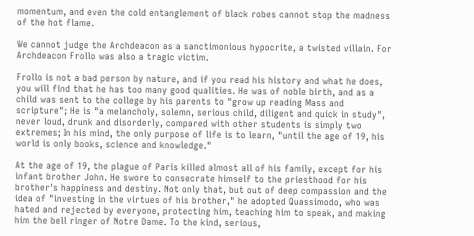momentum, and even the cold entanglement of black robes cannot stop the madness of the hot flame.

We cannot judge the Archdeacon as a sanctimonious hypocrite, a twisted villain. For Archdeacon Frollo was also a tragic victim.

Frollo is not a bad person by nature, and if you read his history and what he does, you will find that he has too many good qualities. He was of noble birth, and as a child was sent to the college by his parents to "grow up reading Mass and scripture"; He is "a melancholy, solemn, serious child, diligent and quick in study", never loud, drunk and disorderly, compared with other students is simply two extremes; In his mind, the only purpose of life is to learn, "until the age of 19, his world is only books, science and knowledge."

At the age of 19, the plague of Paris killed almost all of his family, except for his infant brother John. He swore to consecrate himself to the priesthood for his brother's happiness and destiny. Not only that, but out of deep compassion and the idea of "investing in the virtues of his brother," he adopted Quassimodo, who was hated and rejected by everyone, protecting him, teaching him to speak, and making him the bell ringer of Notre Dame. To the kind, serious,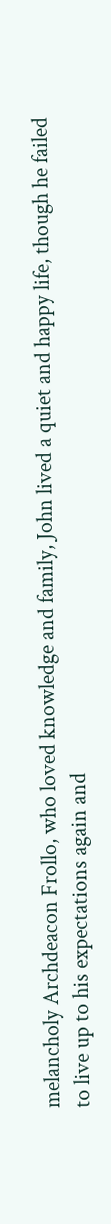melancholy Archdeacon Frollo, who loved knowledge and family, John lived a quiet and happy life, though he failed to live up to his expectations again and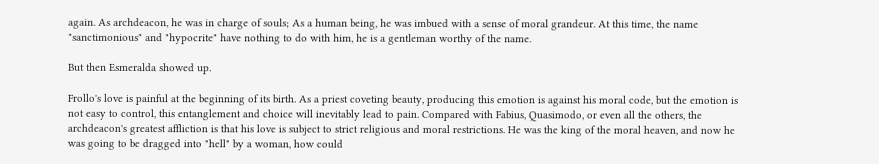again. As archdeacon, he was in charge of souls; As a human being, he was imbued with a sense of moral grandeur. At this time, the name "sanctimonious" and "hypocrite" have nothing to do with him, he is a gentleman worthy of the name.

But then Esmeralda showed up.

Frollo's love is painful at the beginning of its birth. As a priest coveting beauty, producing this emotion is against his moral code, but the emotion is not easy to control, this entanglement and choice will inevitably lead to pain. Compared with Fabius, Quasimodo, or even all the others, the archdeacon's greatest affliction is that his love is subject to strict religious and moral restrictions. He was the king of the moral heaven, and now he was going to be dragged into "hell" by a woman, how could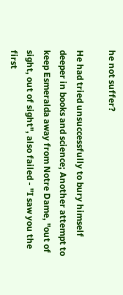he not suffer?

He had tried unsuccessfully to bury himself deeper in books and science; Another attempt to keep Esmeralda away from Notre Dame, "out of sight, out of sight", also failed - "I saw you the first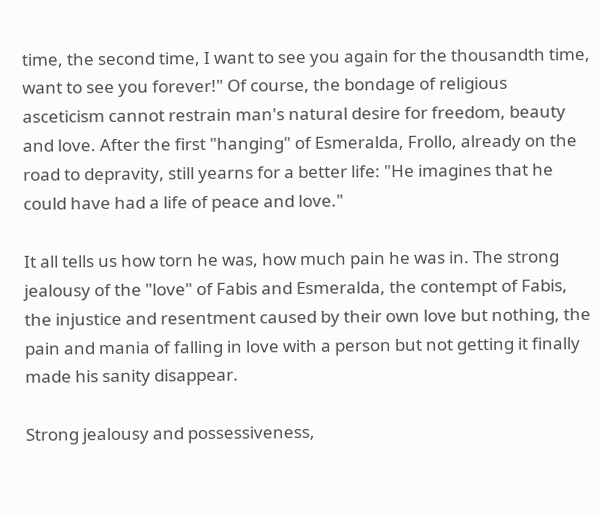time, the second time, I want to see you again for the thousandth time, want to see you forever!" Of course, the bondage of religious asceticism cannot restrain man's natural desire for freedom, beauty and love. After the first "hanging" of Esmeralda, Frollo, already on the road to depravity, still yearns for a better life: "He imagines that he could have had a life of peace and love."

It all tells us how torn he was, how much pain he was in. The strong jealousy of the "love" of Fabis and Esmeralda, the contempt of Fabis, the injustice and resentment caused by their own love but nothing, the pain and mania of falling in love with a person but not getting it finally made his sanity disappear.

Strong jealousy and possessiveness,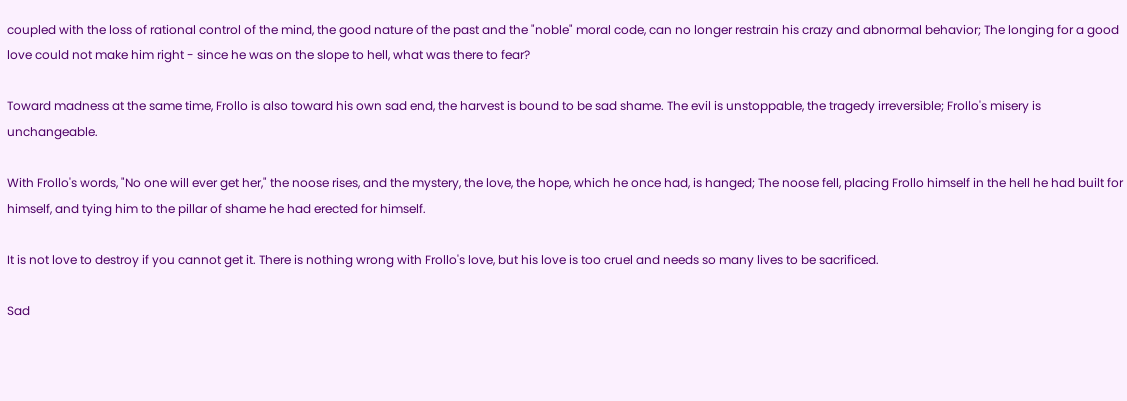coupled with the loss of rational control of the mind, the good nature of the past and the "noble" moral code, can no longer restrain his crazy and abnormal behavior; The longing for a good love could not make him right - since he was on the slope to hell, what was there to fear?

Toward madness at the same time, Frollo is also toward his own sad end, the harvest is bound to be sad shame. The evil is unstoppable, the tragedy irreversible; Frollo's misery is unchangeable.

With Frollo's words, "No one will ever get her," the noose rises, and the mystery, the love, the hope, which he once had, is hanged; The noose fell, placing Frollo himself in the hell he had built for himself, and tying him to the pillar of shame he had erected for himself.

It is not love to destroy if you cannot get it. There is nothing wrong with Frollo's love, but his love is too cruel and needs so many lives to be sacrificed.

Sad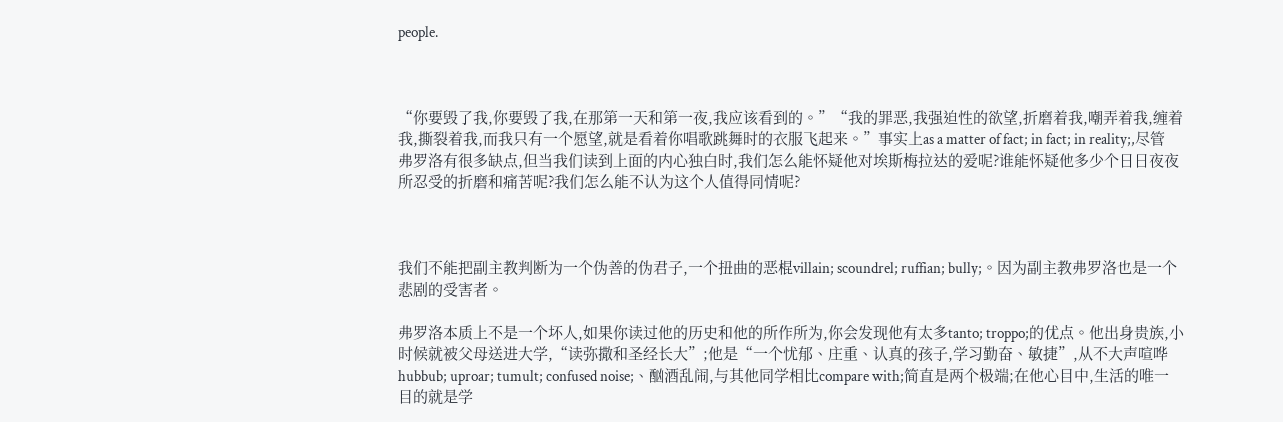people.



“你要毁了我,你要毁了我,在那第一天和第一夜,我应该看到的。”“我的罪恶,我强迫性的欲望,折磨着我,嘲弄着我,缠着我,撕裂着我,而我只有一个愿望,就是看着你唱歌跳舞时的衣服飞起来。”事实上as a matter of fact; in fact; in reality;,尽管弗罗洛有很多缺点,但当我们读到上面的内心独白时,我们怎么能怀疑他对埃斯梅拉达的爱呢?谁能怀疑他多少个日日夜夜所忍受的折磨和痛苦呢?我们怎么能不认为这个人值得同情呢?



我们不能把副主教判断为一个伪善的伪君子,一个扭曲的恶棍villain; scoundrel; ruffian; bully;。因为副主教弗罗洛也是一个悲剧的受害者。

弗罗洛本质上不是一个坏人,如果你读过他的历史和他的所作所为,你会发现他有太多tanto; troppo;的优点。他出身贵族,小时候就被父母送进大学,“读弥撒和圣经长大”;他是“一个忧郁、庄重、认真的孩子,学习勤奋、敏捷”,从不大声喧哗hubbub; uproar; tumult; confused noise;、酗酒乱闹,与其他同学相比compare with;简直是两个极端;在他心目中,生活的唯一目的就是学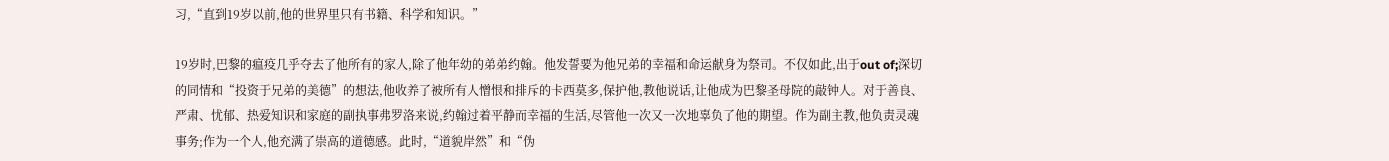习,“直到19岁以前,他的世界里只有书籍、科学和知识。”

19岁时,巴黎的瘟疫几乎夺去了他所有的家人,除了他年幼的弟弟约翰。他发誓要为他兄弟的幸福和命运献身为祭司。不仅如此,出于out of;深切的同情和“投资于兄弟的美德”的想法,他收养了被所有人憎恨和排斥的卡西莫多,保护他,教他说话,让他成为巴黎圣母院的敲钟人。对于善良、严肃、忧郁、热爱知识和家庭的副执事弗罗洛来说,约翰过着平静而幸福的生活,尽管他一次又一次地辜负了他的期望。作为副主教,他负责灵魂事务;作为一个人,他充满了崇高的道德感。此时,“道貌岸然”和“伪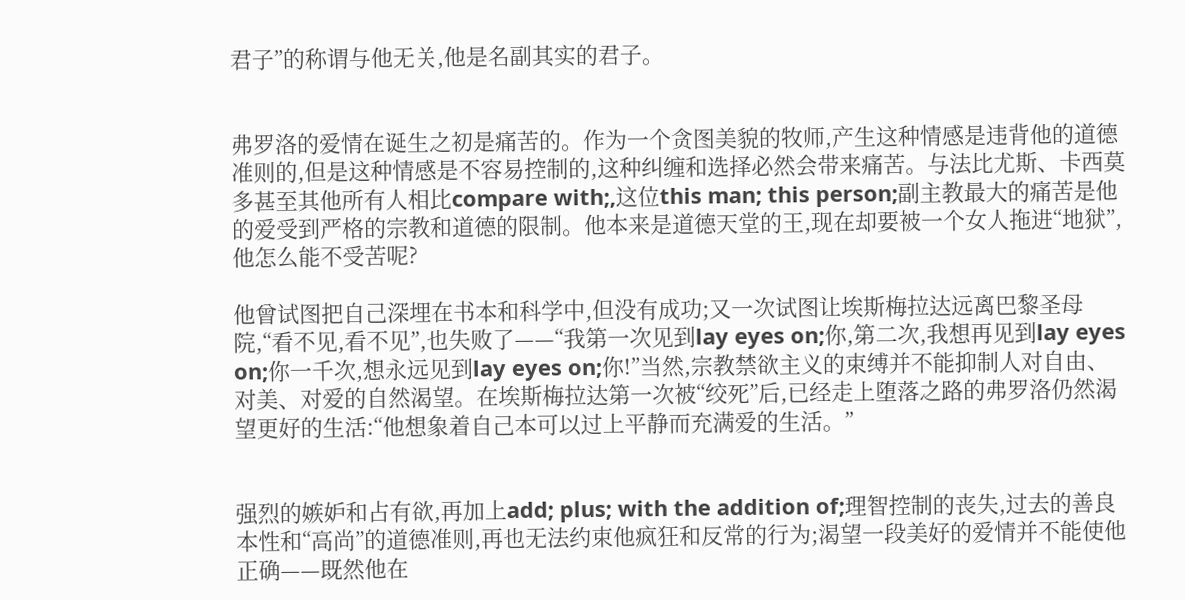君子”的称谓与他无关,他是名副其实的君子。


弗罗洛的爱情在诞生之初是痛苦的。作为一个贪图美貌的牧师,产生这种情感是违背他的道德准则的,但是这种情感是不容易控制的,这种纠缠和选择必然会带来痛苦。与法比尤斯、卡西莫多甚至其他所有人相比compare with;,这位this man; this person;副主教最大的痛苦是他的爱受到严格的宗教和道德的限制。他本来是道德天堂的王,现在却要被一个女人拖进“地狱”,他怎么能不受苦呢?

他曾试图把自己深埋在书本和科学中,但没有成功;又一次试图让埃斯梅拉达远离巴黎圣母院,“看不见,看不见”,也失败了——“我第一次见到lay eyes on;你,第二次,我想再见到lay eyes on;你一千次,想永远见到lay eyes on;你!”当然,宗教禁欲主义的束缚并不能抑制人对自由、对美、对爱的自然渴望。在埃斯梅拉达第一次被“绞死”后,已经走上堕落之路的弗罗洛仍然渴望更好的生活:“他想象着自己本可以过上平静而充满爱的生活。”


强烈的嫉妒和占有欲,再加上add; plus; with the addition of;理智控制的丧失,过去的善良本性和“高尚”的道德准则,再也无法约束他疯狂和反常的行为;渴望一段美好的爱情并不能使他正确——既然他在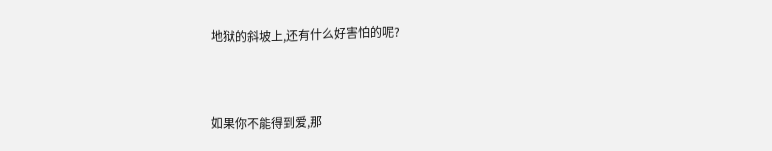地狱的斜坡上,还有什么好害怕的呢?



如果你不能得到爱,那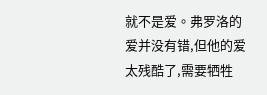就不是爱。弗罗洛的爱并没有错,但他的爱太残酷了,需要牺牲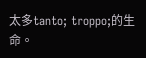太多tanto; troppo;的生命。